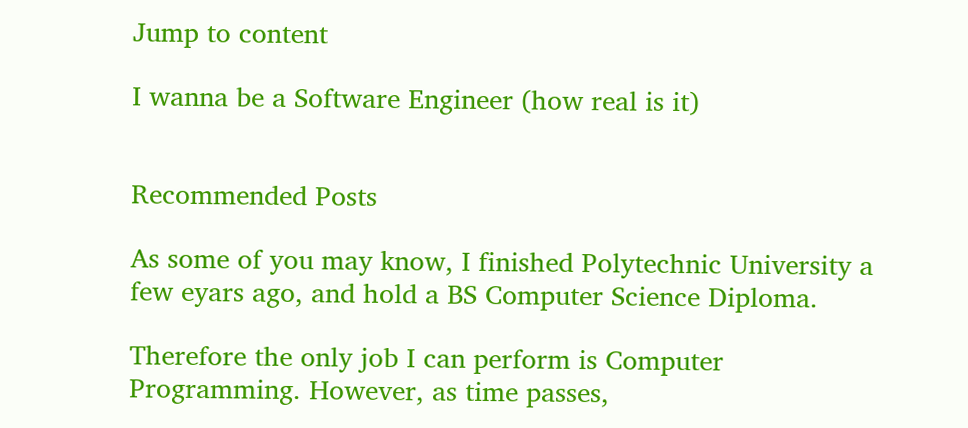Jump to content

I wanna be a Software Engineer (how real is it)


Recommended Posts

As some of you may know, I finished Polytechnic University a few eyars ago, and hold a BS Computer Science Diploma.

Therefore the only job I can perform is Computer Programming. However, as time passes,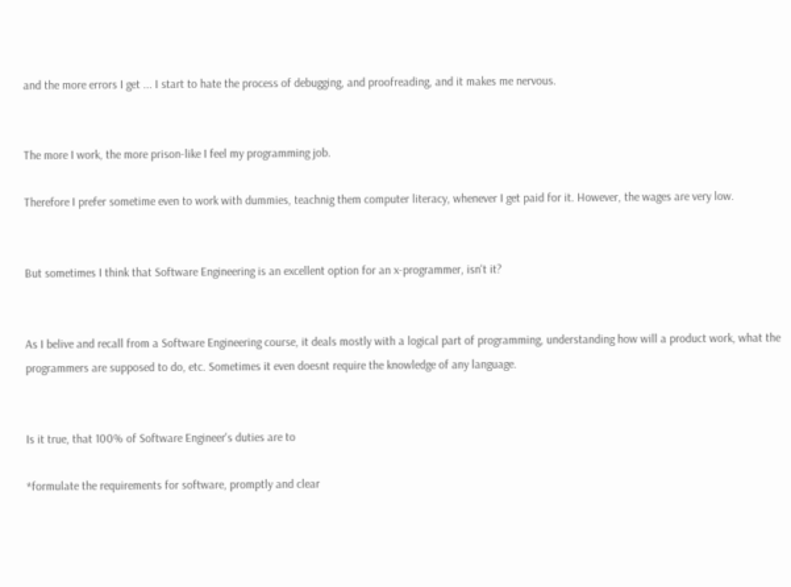and the more errors I get ... I start to hate the process of debugging, and proofreading, and it makes me nervous.


The more I work, the more prison-like I feel my programming job.

Therefore I prefer sometime even to work with dummies, teachnig them computer literacy, whenever I get paid for it. However, the wages are very low.


But sometimes I think that Software Engineering is an excellent option for an x-programmer, isn't it?


As I belive and recall from a Software Engineering course, it deals mostly with a logical part of programming, understanding how will a product work, what the programmers are supposed to do, etc. Sometimes it even doesnt require the knowledge of any language.


Is it true, that 100% of Software Engineer's duties are to

*formulate the requirements for software, promptly and clear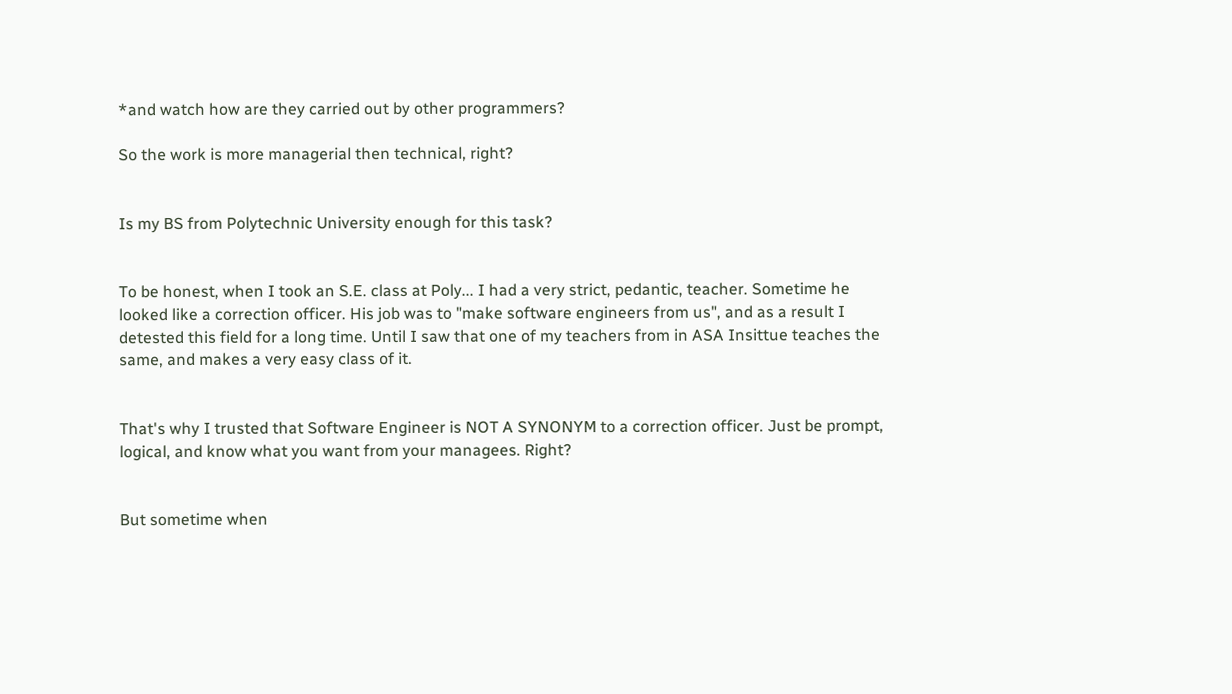*and watch how are they carried out by other programmers?

So the work is more managerial then technical, right?


Is my BS from Polytechnic University enough for this task?


To be honest, when I took an S.E. class at Poly... I had a very strict, pedantic, teacher. Sometime he looked like a correction officer. His job was to "make software engineers from us", and as a result I detested this field for a long time. Until I saw that one of my teachers from in ASA Insittue teaches the same, and makes a very easy class of it.


That's why I trusted that Software Engineer is NOT A SYNONYM to a correction officer. Just be prompt, logical, and know what you want from your managees. Right?


But sometime when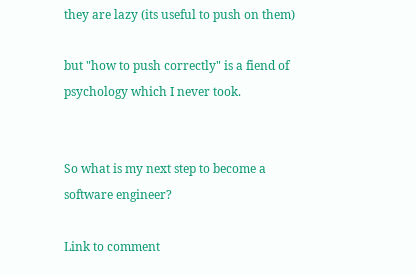they are lazy (its useful to push on them)

but "how to push correctly" is a fiend of psychology which I never took.


So what is my next step to become a software engineer?

Link to comment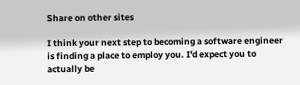Share on other sites

I think your next step to becoming a software engineer is finding a place to employ you. I'd expect you to actually be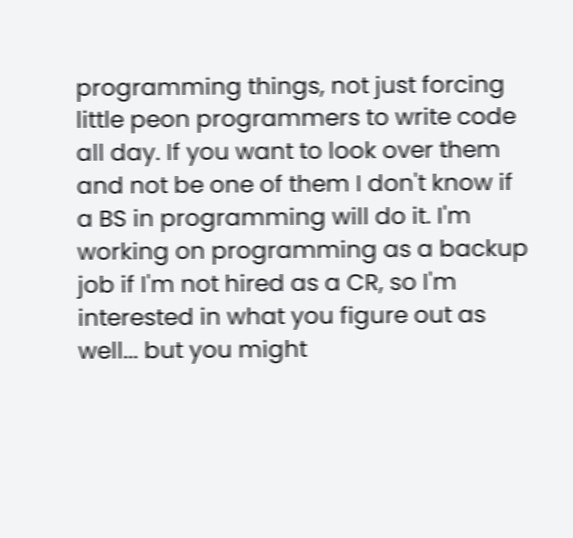programming things, not just forcing little peon programmers to write code all day. If you want to look over them and not be one of them I don't know if a BS in programming will do it. I'm working on programming as a backup job if I'm not hired as a CR, so I'm interested in what you figure out as well... but you might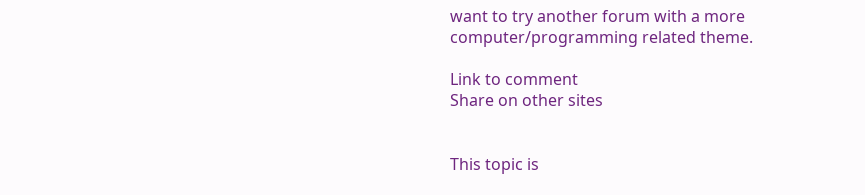want to try another forum with a more computer/programming related theme.

Link to comment
Share on other sites


This topic is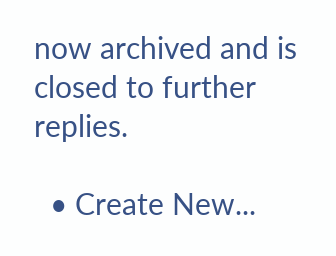now archived and is closed to further replies.

  • Create New...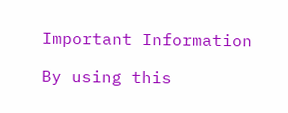Important Information

By using this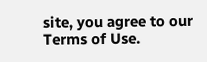site, you agree to our Terms of Use.